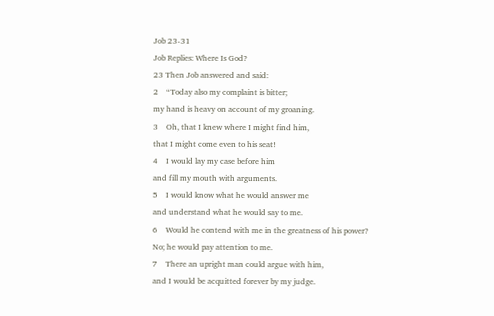Job 23-31
Job Replies: Where Is God?
23 Then Job answered and said:
2    “Today also my complaint is bitter;
my hand is heavy on account of my groaning.
3    Oh, that I knew where I might find him,
that I might come even to his seat!
4    I would lay my case before him
and fill my mouth with arguments.
5    I would know what he would answer me
and understand what he would say to me.
6    Would he contend with me in the greatness of his power?
No; he would pay attention to me.
7    There an upright man could argue with him,
and I would be acquitted forever by my judge.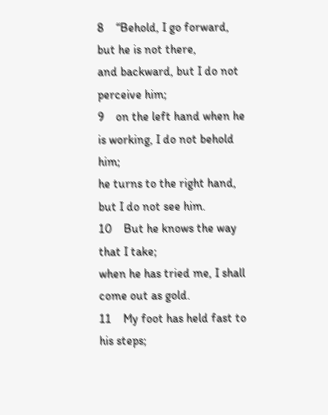8    “Behold, I go forward, but he is not there,
and backward, but I do not perceive him;
9    on the left hand when he is working, I do not behold him;
he turns to the right hand, but I do not see him.
10    But he knows the way that I take;
when he has tried me, I shall come out as gold.
11    My foot has held fast to his steps;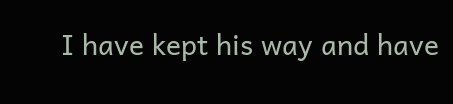I have kept his way and have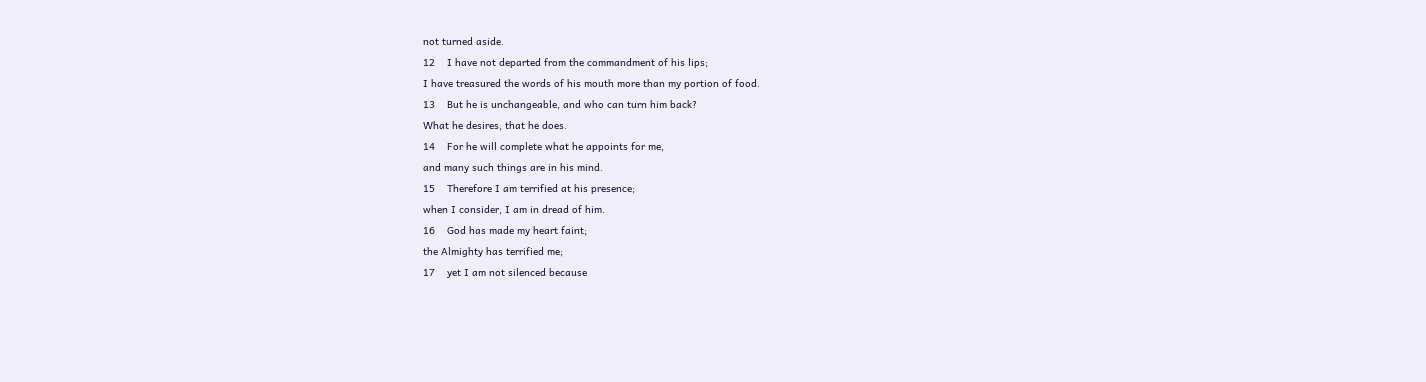not turned aside.
12    I have not departed from the commandment of his lips;
I have treasured the words of his mouth more than my portion of food.
13    But he is unchangeable, and who can turn him back?
What he desires, that he does.
14    For he will complete what he appoints for me,
and many such things are in his mind.
15    Therefore I am terrified at his presence;
when I consider, I am in dread of him.
16    God has made my heart faint;
the Almighty has terrified me;
17    yet I am not silenced because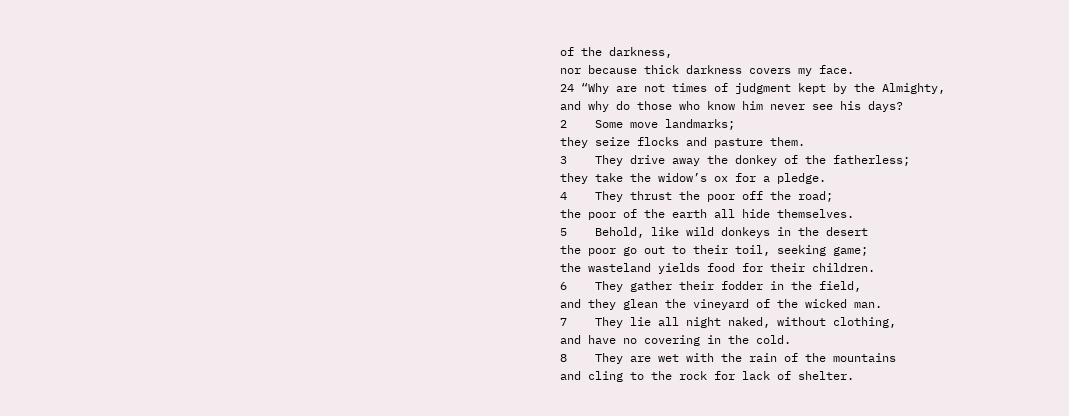of the darkness,
nor because thick darkness covers my face.
24 “Why are not times of judgment kept by the Almighty,
and why do those who know him never see his days?
2    Some move landmarks;
they seize flocks and pasture them.
3    They drive away the donkey of the fatherless;
they take the widow’s ox for a pledge.
4    They thrust the poor off the road;
the poor of the earth all hide themselves.
5    Behold, like wild donkeys in the desert
the poor go out to their toil, seeking game;
the wasteland yields food for their children.
6    They gather their fodder in the field,
and they glean the vineyard of the wicked man.
7    They lie all night naked, without clothing,
and have no covering in the cold.
8    They are wet with the rain of the mountains
and cling to the rock for lack of shelter.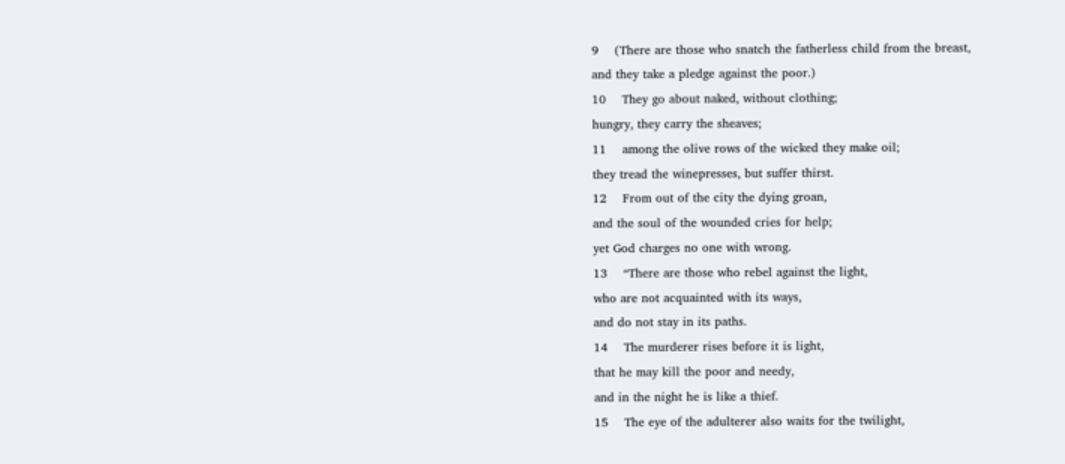9    (There are those who snatch the fatherless child from the breast,
and they take a pledge against the poor.)
10    They go about naked, without clothing;
hungry, they carry the sheaves;
11    among the olive rows of the wicked they make oil;
they tread the winepresses, but suffer thirst.
12    From out of the city the dying groan,
and the soul of the wounded cries for help;
yet God charges no one with wrong.
13    “There are those who rebel against the light,
who are not acquainted with its ways,
and do not stay in its paths.
14    The murderer rises before it is light,
that he may kill the poor and needy,
and in the night he is like a thief.
15    The eye of the adulterer also waits for the twilight,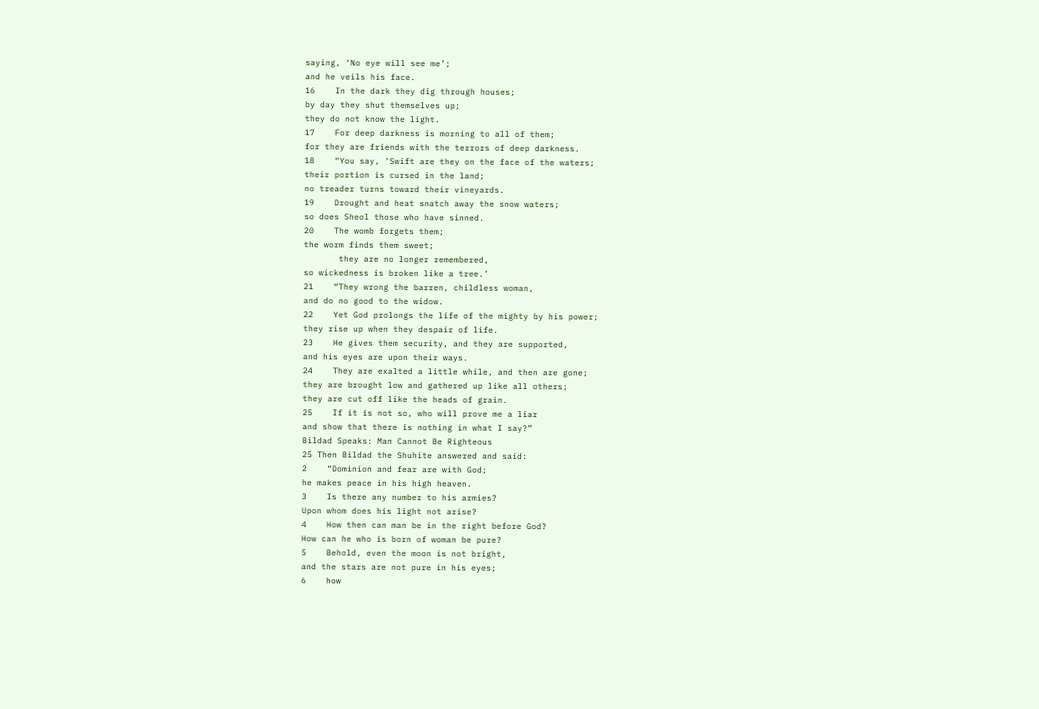saying, ‘No eye will see me’;
and he veils his face.
16    In the dark they dig through houses;
by day they shut themselves up;
they do not know the light.
17    For deep darkness is morning to all of them;
for they are friends with the terrors of deep darkness.
18    “You say, ‘Swift are they on the face of the waters;
their portion is cursed in the land;
no treader turns toward their vineyards.
19    Drought and heat snatch away the snow waters;
so does Sheol those who have sinned.
20    The womb forgets them;
the worm finds them sweet;
       they are no longer remembered,
so wickedness is broken like a tree.’
21    “They wrong the barren, childless woman,
and do no good to the widow.
22    Yet God prolongs the life of the mighty by his power;
they rise up when they despair of life.
23    He gives them security, and they are supported,
and his eyes are upon their ways.
24    They are exalted a little while, and then are gone;
they are brought low and gathered up like all others;
they are cut off like the heads of grain.
25    If it is not so, who will prove me a liar
and show that there is nothing in what I say?”
Bildad Speaks: Man Cannot Be Righteous
25 Then Bildad the Shuhite answered and said:
2    “Dominion and fear are with God;
he makes peace in his high heaven.
3    Is there any number to his armies?
Upon whom does his light not arise?
4    How then can man be in the right before God?
How can he who is born of woman be pure?
5    Behold, even the moon is not bright,
and the stars are not pure in his eyes;
6    how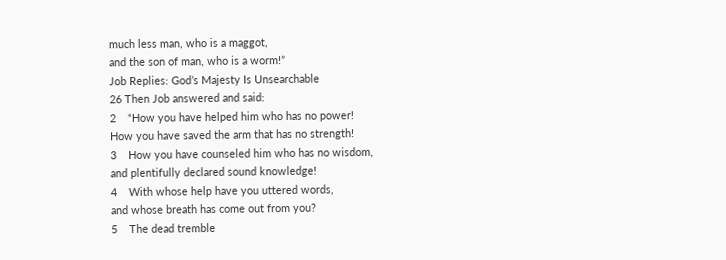much less man, who is a maggot,
and the son of man, who is a worm!”
Job Replies: God’s Majesty Is Unsearchable
26 Then Job answered and said:
2    “How you have helped him who has no power!
How you have saved the arm that has no strength!
3    How you have counseled him who has no wisdom,
and plentifully declared sound knowledge!
4    With whose help have you uttered words,
and whose breath has come out from you?
5    The dead tremble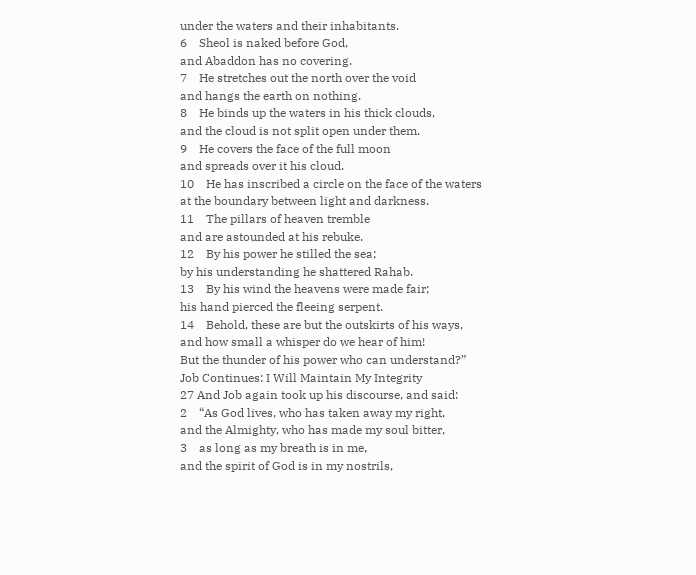under the waters and their inhabitants.
6    Sheol is naked before God,
and Abaddon has no covering.
7    He stretches out the north over the void
and hangs the earth on nothing.
8    He binds up the waters in his thick clouds,
and the cloud is not split open under them.
9    He covers the face of the full moon
and spreads over it his cloud.
10    He has inscribed a circle on the face of the waters
at the boundary between light and darkness.
11    The pillars of heaven tremble
and are astounded at his rebuke.
12    By his power he stilled the sea;
by his understanding he shattered Rahab.
13    By his wind the heavens were made fair;
his hand pierced the fleeing serpent.
14    Behold, these are but the outskirts of his ways,
and how small a whisper do we hear of him!
But the thunder of his power who can understand?”
Job Continues: I Will Maintain My Integrity
27 And Job again took up his discourse, and said:
2    “As God lives, who has taken away my right,
and the Almighty, who has made my soul bitter,
3    as long as my breath is in me,
and the spirit of God is in my nostrils,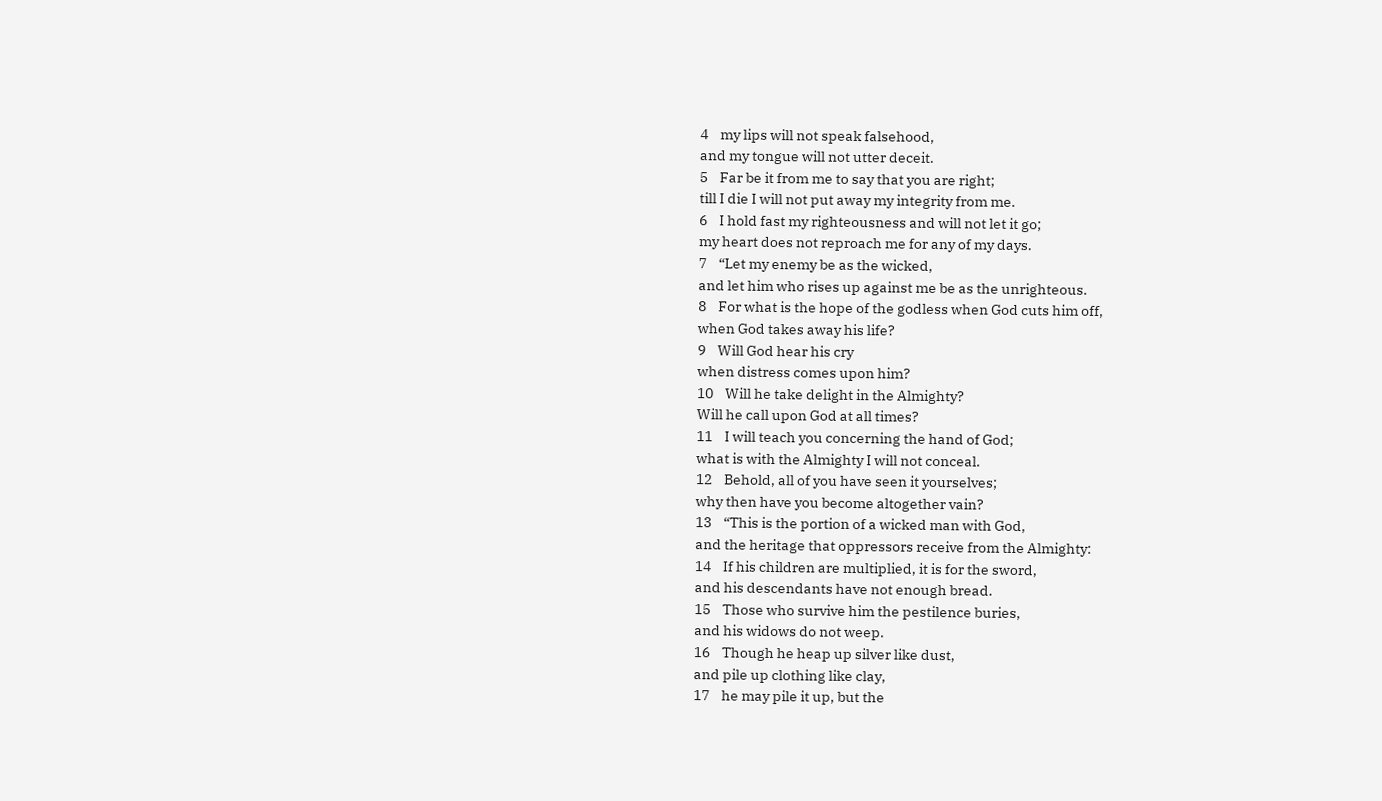4    my lips will not speak falsehood,
and my tongue will not utter deceit.
5    Far be it from me to say that you are right;
till I die I will not put away my integrity from me.
6    I hold fast my righteousness and will not let it go;
my heart does not reproach me for any of my days.
7    “Let my enemy be as the wicked,
and let him who rises up against me be as the unrighteous.
8    For what is the hope of the godless when God cuts him off,
when God takes away his life?
9    Will God hear his cry
when distress comes upon him?
10    Will he take delight in the Almighty?
Will he call upon God at all times?
11    I will teach you concerning the hand of God;
what is with the Almighty I will not conceal.
12    Behold, all of you have seen it yourselves;
why then have you become altogether vain?
13    “This is the portion of a wicked man with God,
and the heritage that oppressors receive from the Almighty:
14    If his children are multiplied, it is for the sword,
and his descendants have not enough bread.
15    Those who survive him the pestilence buries,
and his widows do not weep.
16    Though he heap up silver like dust,
and pile up clothing like clay,
17    he may pile it up, but the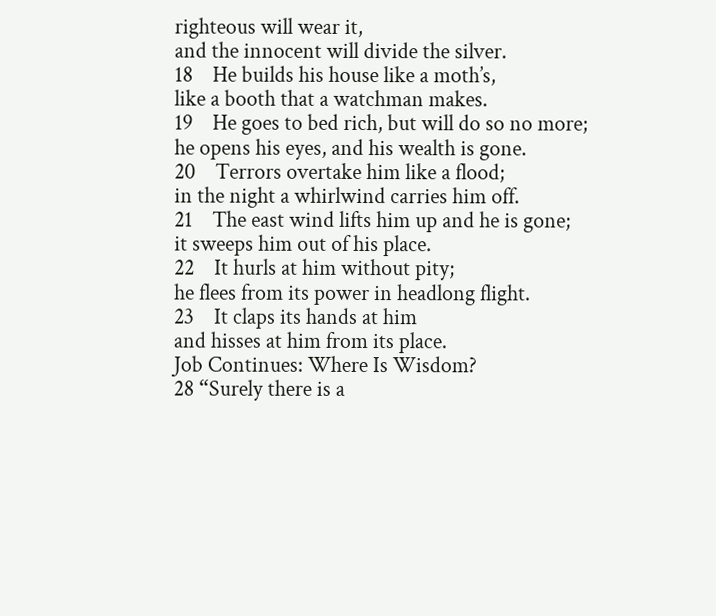righteous will wear it,
and the innocent will divide the silver.
18    He builds his house like a moth’s,
like a booth that a watchman makes.
19    He goes to bed rich, but will do so no more;
he opens his eyes, and his wealth is gone.
20    Terrors overtake him like a flood;
in the night a whirlwind carries him off.
21    The east wind lifts him up and he is gone;
it sweeps him out of his place.
22    It hurls at him without pity;
he flees from its power in headlong flight.
23    It claps its hands at him
and hisses at him from its place.
Job Continues: Where Is Wisdom?
28 “Surely there is a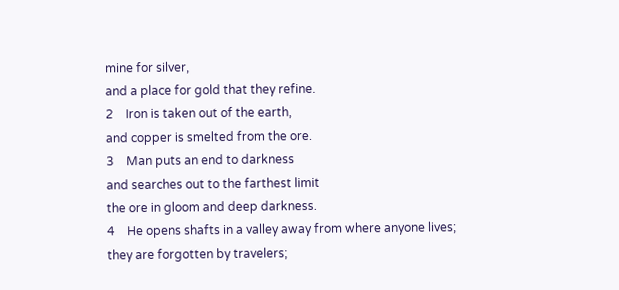mine for silver,
and a place for gold that they refine.
2    Iron is taken out of the earth,
and copper is smelted from the ore.
3    Man puts an end to darkness
and searches out to the farthest limit
the ore in gloom and deep darkness.
4    He opens shafts in a valley away from where anyone lives;
they are forgotten by travelers;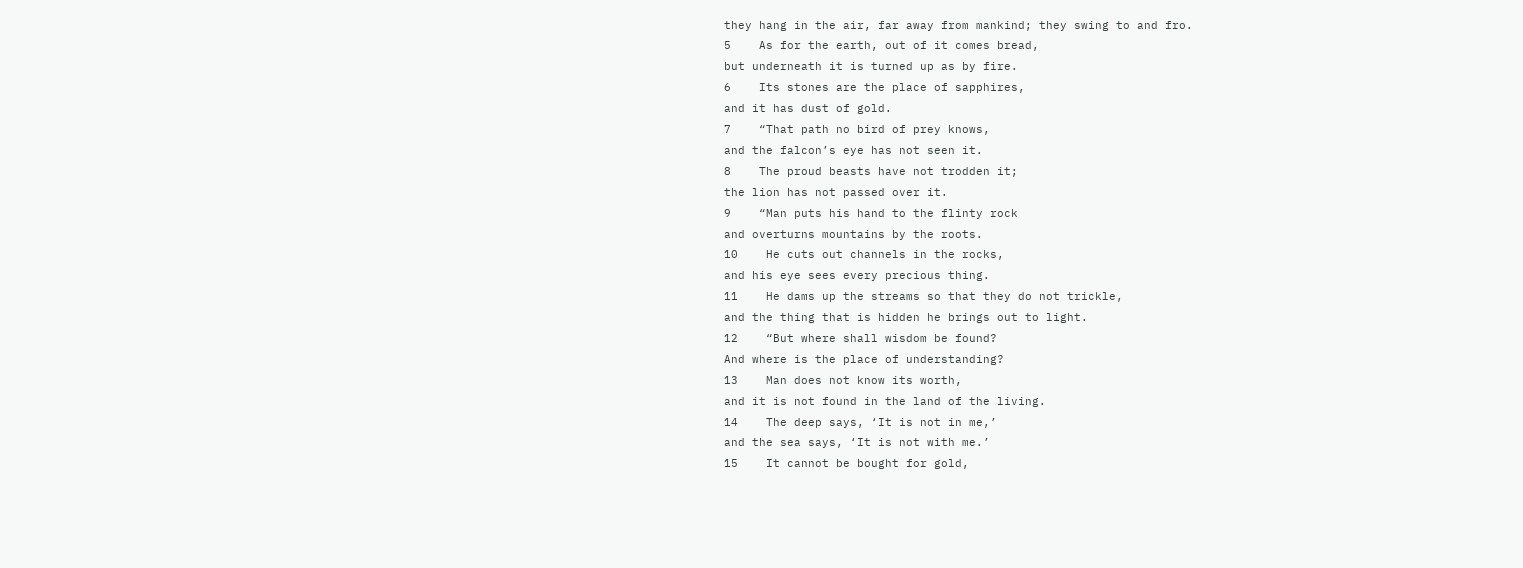they hang in the air, far away from mankind; they swing to and fro.
5    As for the earth, out of it comes bread,
but underneath it is turned up as by fire.
6    Its stones are the place of sapphires,
and it has dust of gold.
7    “That path no bird of prey knows,
and the falcon’s eye has not seen it.
8    The proud beasts have not trodden it;
the lion has not passed over it.
9    “Man puts his hand to the flinty rock
and overturns mountains by the roots.
10    He cuts out channels in the rocks,
and his eye sees every precious thing.
11    He dams up the streams so that they do not trickle,
and the thing that is hidden he brings out to light.
12    “But where shall wisdom be found?
And where is the place of understanding?
13    Man does not know its worth,
and it is not found in the land of the living.
14    The deep says, ‘It is not in me,’
and the sea says, ‘It is not with me.’
15    It cannot be bought for gold,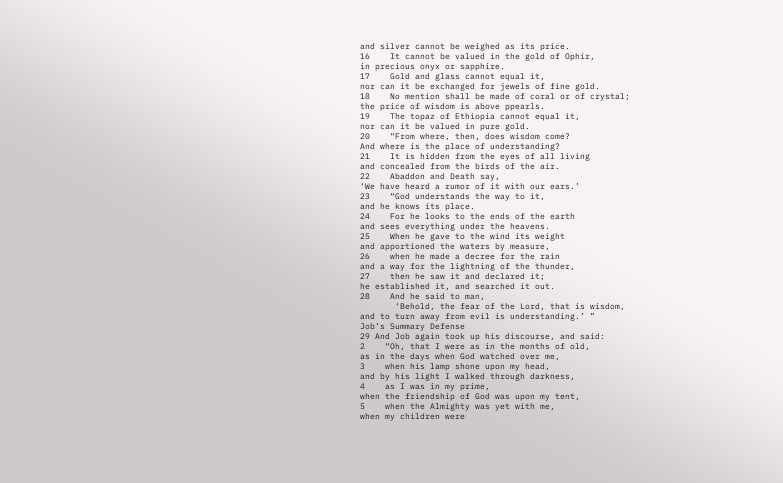and silver cannot be weighed as its price.
16    It cannot be valued in the gold of Ophir,
in precious onyx or sapphire.
17    Gold and glass cannot equal it,
nor can it be exchanged for jewels of fine gold.
18    No mention shall be made of coral or of crystal;
the price of wisdom is above ppearls.
19    The topaz of Ethiopia cannot equal it,
nor can it be valued in pure gold.
20    “From where, then, does wisdom come?
And where is the place of understanding?
21    It is hidden from the eyes of all living
and concealed from the birds of the air.
22    Abaddon and Death say,
‘We have heard a rumor of it with our ears.’
23    “God understands the way to it,
and he knows its place.
24    For he looks to the ends of the earth
and sees everything under the heavens.
25    When he gave to the wind its weight
and apportioned the waters by measure,
26    when he made a decree for the rain
and a way for the lightning of the thunder,
27    then he saw it and declared it;
he established it, and searched it out.
28    And he said to man,
       ‘Behold, the fear of the Lord, that is wisdom,
and to turn away from evil is understanding.’ ”
Job’s Summary Defense
29 And Job again took up his discourse, and said:
2    “Oh, that I were as in the months of old,
as in the days when God watched over me,
3    when his lamp shone upon my head,
and by his light I walked through darkness,
4    as I was in my prime,
when the friendship of God was upon my tent,
5    when the Almighty was yet with me,
when my children were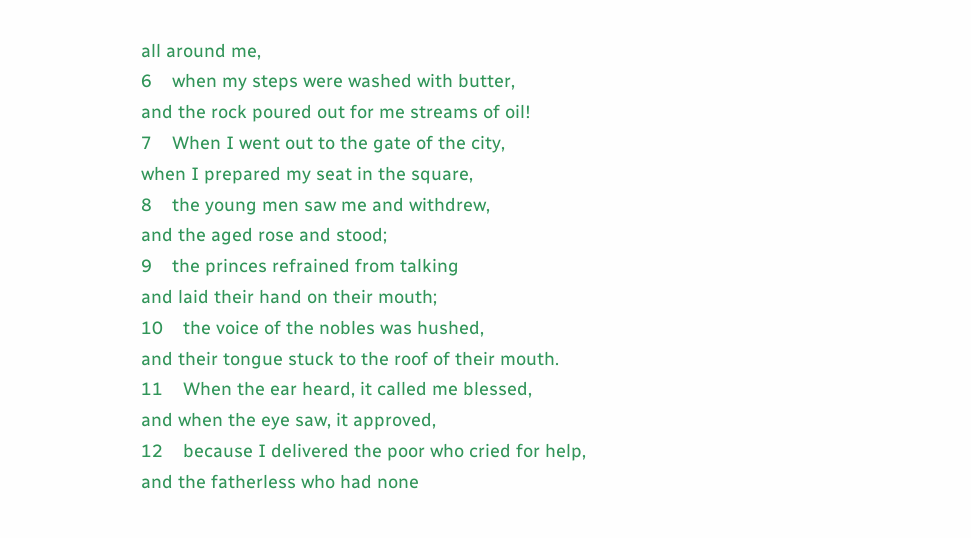all around me,
6    when my steps were washed with butter,
and the rock poured out for me streams of oil!
7    When I went out to the gate of the city,
when I prepared my seat in the square,
8    the young men saw me and withdrew,
and the aged rose and stood;
9    the princes refrained from talking
and laid their hand on their mouth;
10    the voice of the nobles was hushed,
and their tongue stuck to the roof of their mouth.
11    When the ear heard, it called me blessed,
and when the eye saw, it approved,
12    because I delivered the poor who cried for help,
and the fatherless who had none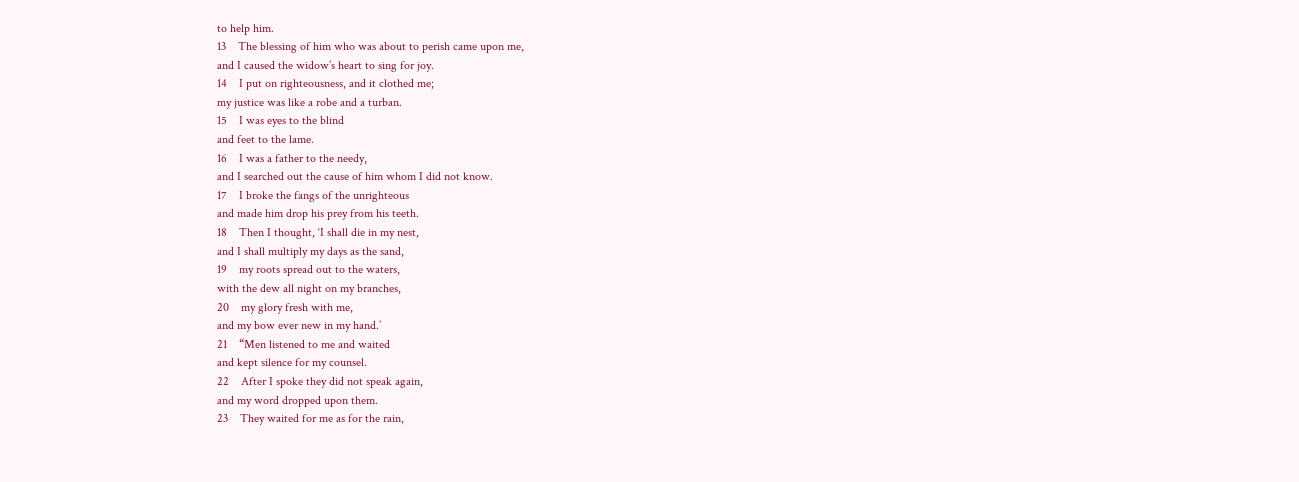to help him.
13    The blessing of him who was about to perish came upon me,
and I caused the widow’s heart to sing for joy.
14    I put on righteousness, and it clothed me;
my justice was like a robe and a turban.
15    I was eyes to the blind
and feet to the lame.
16    I was a father to the needy,
and I searched out the cause of him whom I did not know.
17    I broke the fangs of the unrighteous
and made him drop his prey from his teeth.
18    Then I thought, ‘I shall die in my nest,
and I shall multiply my days as the sand,
19    my roots spread out to the waters,
with the dew all night on my branches,
20    my glory fresh with me,
and my bow ever new in my hand.’
21    “Men listened to me and waited
and kept silence for my counsel.
22    After I spoke they did not speak again,
and my word dropped upon them.
23    They waited for me as for the rain,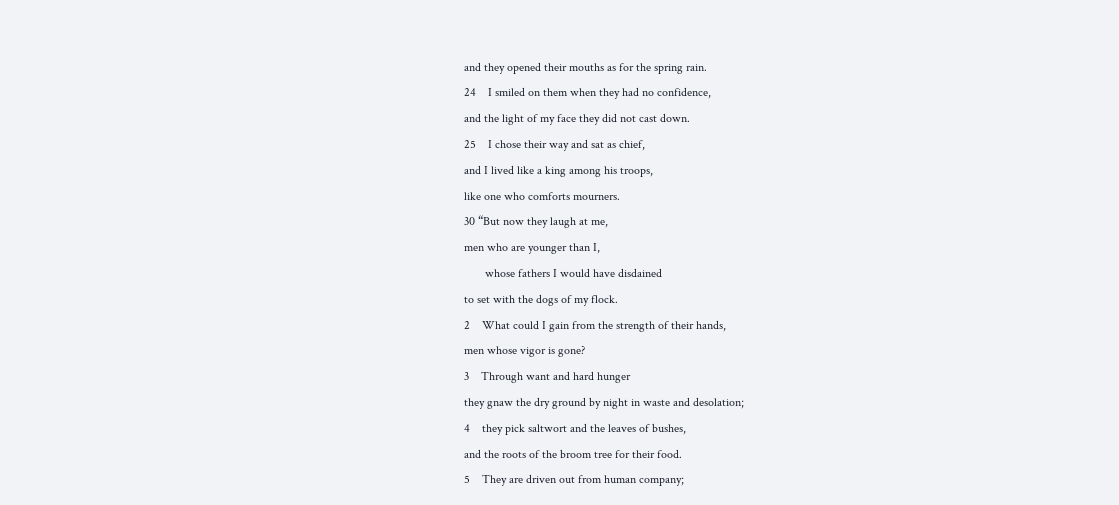and they opened their mouths as for the spring rain.
24    I smiled on them when they had no confidence,
and the light of my face they did not cast down.
25    I chose their way and sat as chief,
and I lived like a king among his troops,
like one who comforts mourners.
30 “But now they laugh at me,
men who are younger than I,
       whose fathers I would have disdained
to set with the dogs of my flock.
2    What could I gain from the strength of their hands,
men whose vigor is gone?
3    Through want and hard hunger
they gnaw the dry ground by night in waste and desolation;
4    they pick saltwort and the leaves of bushes,
and the roots of the broom tree for their food.
5    They are driven out from human company;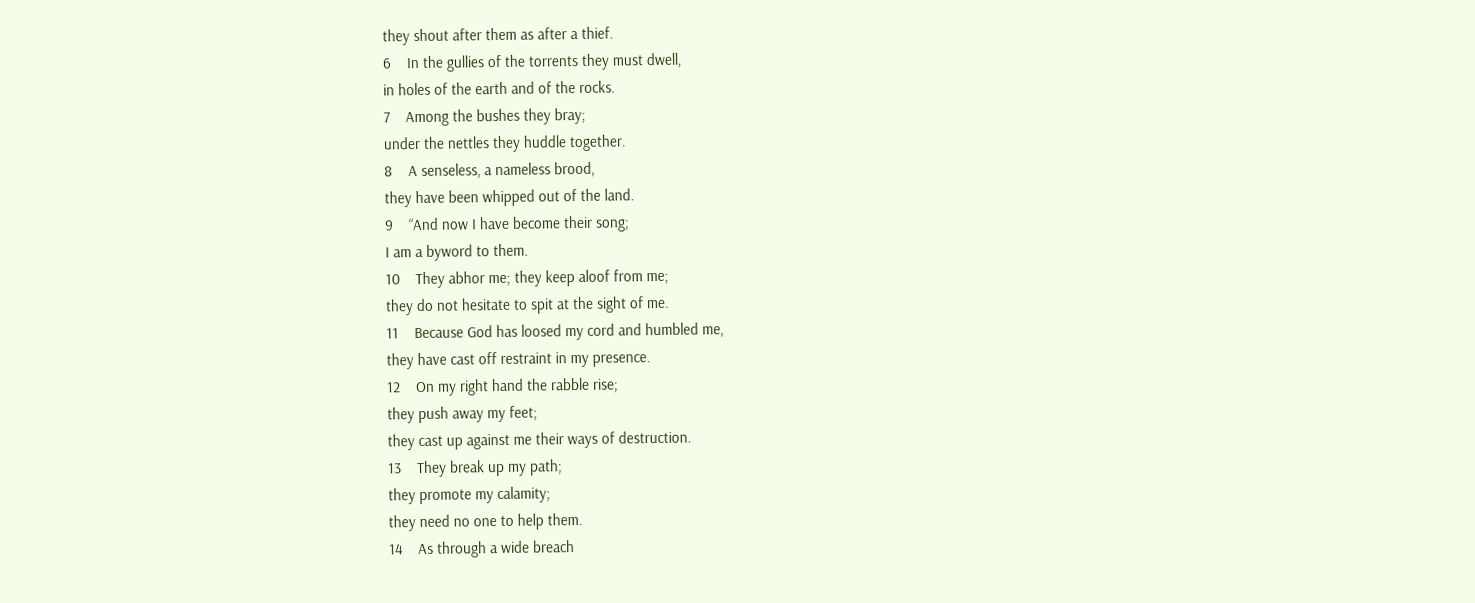they shout after them as after a thief.
6    In the gullies of the torrents they must dwell,
in holes of the earth and of the rocks.
7    Among the bushes they bray;
under the nettles they huddle together.
8    A senseless, a nameless brood,
they have been whipped out of the land.
9    “And now I have become their song;
I am a byword to them.
10    They abhor me; they keep aloof from me;
they do not hesitate to spit at the sight of me.
11    Because God has loosed my cord and humbled me,
they have cast off restraint in my presence.
12    On my right hand the rabble rise;
they push away my feet;
they cast up against me their ways of destruction.
13    They break up my path;
they promote my calamity;
they need no one to help them.
14    As through a wide breach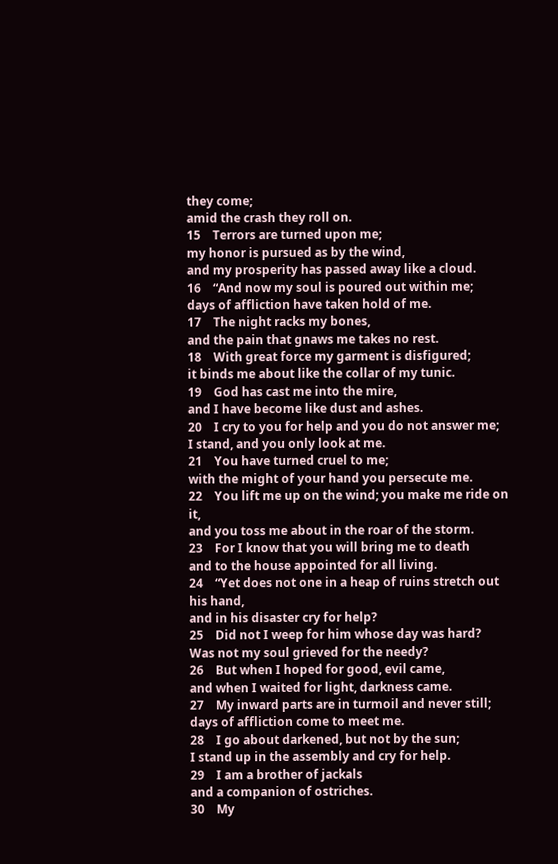they come;
amid the crash they roll on.
15    Terrors are turned upon me;
my honor is pursued as by the wind,
and my prosperity has passed away like a cloud.
16    “And now my soul is poured out within me;
days of affliction have taken hold of me.
17    The night racks my bones,
and the pain that gnaws me takes no rest.
18    With great force my garment is disfigured;
it binds me about like the collar of my tunic.
19    God has cast me into the mire,
and I have become like dust and ashes.
20    I cry to you for help and you do not answer me;
I stand, and you only look at me.
21    You have turned cruel to me;
with the might of your hand you persecute me.
22    You lift me up on the wind; you make me ride on it,
and you toss me about in the roar of the storm.
23    For I know that you will bring me to death
and to the house appointed for all living.
24    “Yet does not one in a heap of ruins stretch out his hand,
and in his disaster cry for help?
25    Did not I weep for him whose day was hard?
Was not my soul grieved for the needy?
26    But when I hoped for good, evil came,
and when I waited for light, darkness came.
27    My inward parts are in turmoil and never still;
days of affliction come to meet me.
28    I go about darkened, but not by the sun;
I stand up in the assembly and cry for help.
29    I am a brother of jackals
and a companion of ostriches.
30    My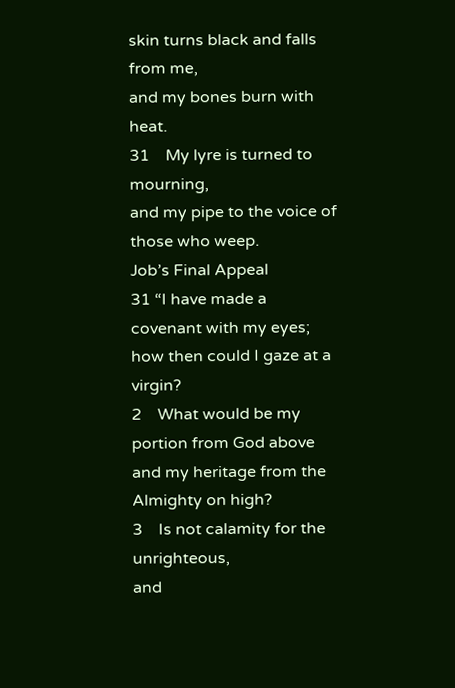skin turns black and falls from me,
and my bones burn with heat.
31    My lyre is turned to mourning,
and my pipe to the voice of those who weep.
Job’s Final Appeal
31 “I have made a covenant with my eyes;
how then could I gaze at a virgin?
2    What would be my portion from God above
and my heritage from the Almighty on high?
3    Is not calamity for the unrighteous,
and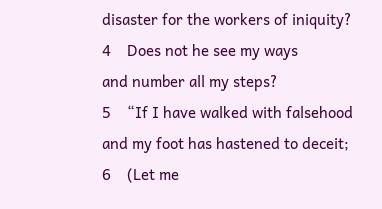disaster for the workers of iniquity?
4    Does not he see my ways
and number all my steps?
5    “If I have walked with falsehood
and my foot has hastened to deceit;
6    (Let me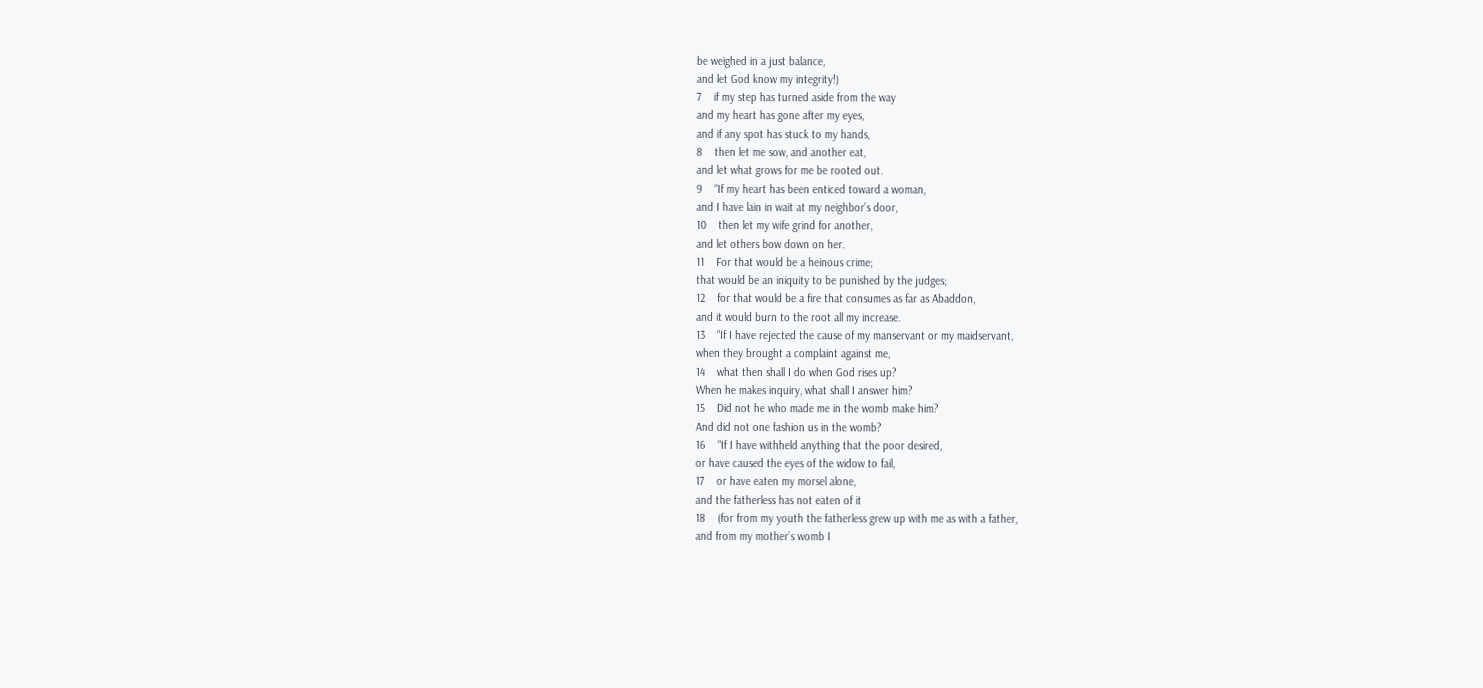be weighed in a just balance,
and let God know my integrity!)
7    if my step has turned aside from the way
and my heart has gone after my eyes,
and if any spot has stuck to my hands,
8    then let me sow, and another eat,
and let what grows for me be rooted out.
9    “If my heart has been enticed toward a woman,
and I have lain in wait at my neighbor’s door,
10    then let my wife grind for another,
and let others bow down on her.
11    For that would be a heinous crime;
that would be an iniquity to be punished by the judges;
12    for that would be a fire that consumes as far as Abaddon,
and it would burn to the root all my increase.
13    “If I have rejected the cause of my manservant or my maidservant,
when they brought a complaint against me,
14    what then shall I do when God rises up?
When he makes inquiry, what shall I answer him?
15    Did not he who made me in the womb make him?
And did not one fashion us in the womb?
16    “If I have withheld anything that the poor desired,
or have caused the eyes of the widow to fail,
17    or have eaten my morsel alone,
and the fatherless has not eaten of it
18    (for from my youth the fatherless grew up with me as with a father,
and from my mother’s womb I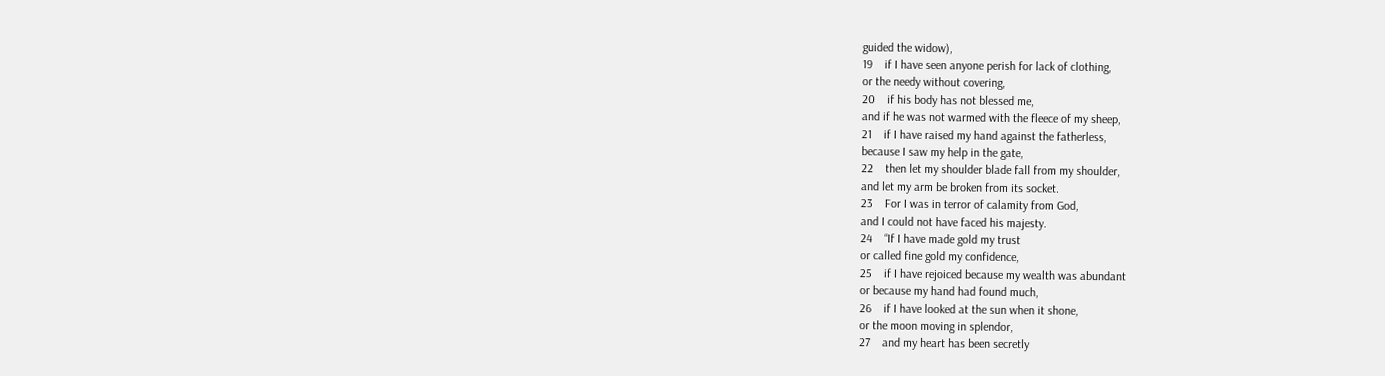guided the widow),
19    if I have seen anyone perish for lack of clothing,
or the needy without covering,
20    if his body has not blessed me,
and if he was not warmed with the fleece of my sheep,
21    if I have raised my hand against the fatherless,
because I saw my help in the gate,
22    then let my shoulder blade fall from my shoulder,
and let my arm be broken from its socket.
23    For I was in terror of calamity from God,
and I could not have faced his majesty.
24    “If I have made gold my trust
or called fine gold my confidence,
25    if I have rejoiced because my wealth was abundant
or because my hand had found much,
26    if I have looked at the sun when it shone,
or the moon moving in splendor,
27    and my heart has been secretly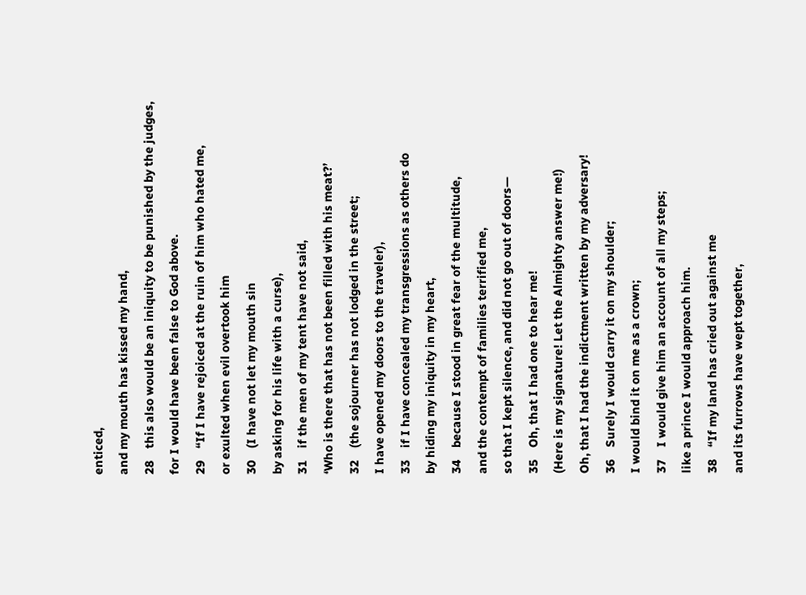enticed,
and my mouth has kissed my hand,
28    this also would be an iniquity to be punished by the judges,
for I would have been false to God above.
29    “If I have rejoiced at the ruin of him who hated me,
or exulted when evil overtook him
30    (I have not let my mouth sin
by asking for his life with a curse),
31    if the men of my tent have not said,
‘Who is there that has not been filled with his meat?’
32    (the sojourner has not lodged in the street;
I have opened my doors to the traveler),
33    if I have concealed my transgressions as others do
by hiding my iniquity in my heart,
34    because I stood in great fear of the multitude,
and the contempt of families terrified me,
so that I kept silence, and did not go out of doors—
35    Oh, that I had one to hear me!
(Here is my signature! Let the Almighty answer me!)
Oh, that I had the indictment written by my adversary!
36    Surely I would carry it on my shoulder;
I would bind it on me as a crown;
37    I would give him an account of all my steps;
like a prince I would approach him.
38    “If my land has cried out against me
and its furrows have wept together,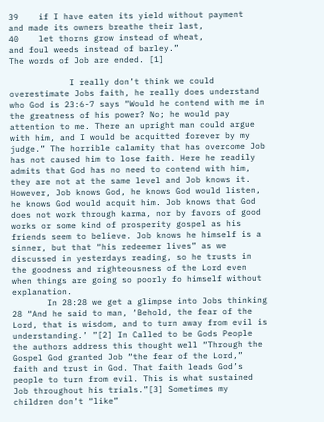39    if I have eaten its yield without payment
and made its owners breathe their last,
40    let thorns grow instead of wheat,
and foul weeds instead of barley.”
The words of Job are ended. [1]

            I really don’t think we could overestimate Jobs faith, he really does understand who God is 23:6-7 says “Would he contend with me in the greatness of his power? No; he would pay attention to me. There an upright man could argue with him, and I would be acquitted forever by my judge.” The horrible calamity that has overcome Job has not caused him to lose faith. Here he readily admits that God has no need to contend with him, they are not at the same level and Job knows it. However, Job knows God, he knows God would listen, he knows God would acquit him. Job knows that God does not work through karma, nor by favors of good works or some kind of prosperity gospel as his friends seem to believe. Job knows he himself is a sinner, but that “his redeemer lives” as we discussed in yesterdays reading, so he trusts in the goodness and righteousness of the Lord even when things are going so poorly fo himself without explanation.
       In 28:28 we get a glimpse into Jobs thinking 28 “And he said to man, ‘Behold, the fear of the Lord, that is wisdom, and to turn away from evil is understanding.’ ”[2] In Called to be Gods People the authors address this thought well “Through the Gospel God granted Job “the fear of the Lord,” faith and trust in God. That faith leads God’s people to turn from evil. This is what sustained Job throughout his trials.”[3] Sometimes my children don’t “like”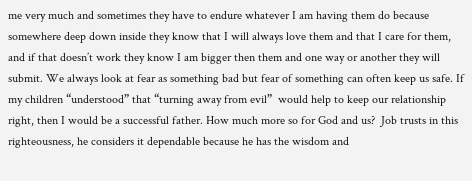me very much and sometimes they have to endure whatever I am having them do because somewhere deep down inside they know that I will always love them and that I care for them, and if that doesn’t work they know I am bigger then them and one way or another they will submit. We always look at fear as something bad but fear of something can often keep us safe. If my children “understood” that “turning away from evil”  would help to keep our relationship right, then I would be a successful father. How much more so for God and us?  Job trusts in this righteousness, he considers it dependable because he has the wisdom and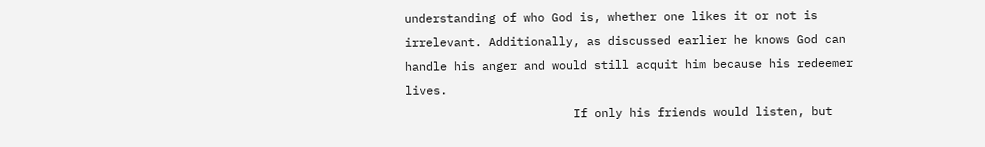understanding of who God is, whether one likes it or not is irrelevant. Additionally, as discussed earlier he knows God can handle his anger and would still acquit him because his redeemer lives.
                        If only his friends would listen, but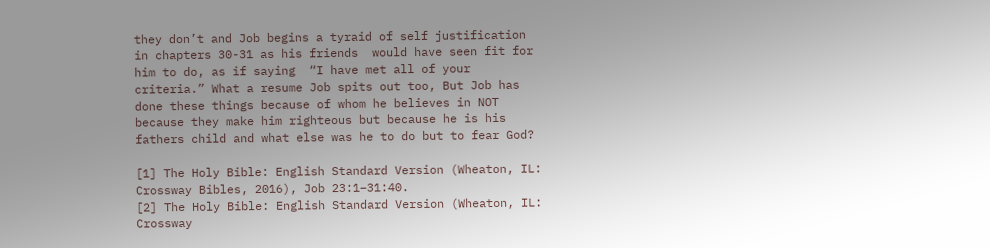they don’t and Job begins a tyraid of self justification in chapters 30-31 as his friends  would have seen fit for him to do, as if saying  “I have met all of your criteria.” What a resume Job spits out too, But Job has done these things because of whom he believes in NOT because they make him righteous but because he is his fathers child and what else was he to do but to fear God?

[1] The Holy Bible: English Standard Version (Wheaton, IL: Crossway Bibles, 2016), Job 23:1–31:40.
[2] The Holy Bible: English Standard Version (Wheaton, IL: Crossway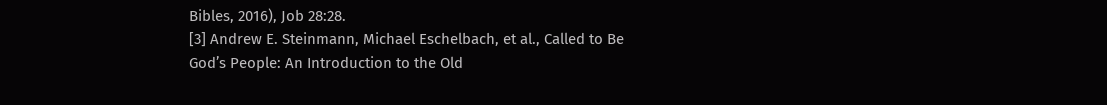Bibles, 2016), Job 28:28.
[3] Andrew E. Steinmann, Michael Eschelbach, et al., Called to Be God’s People: An Introduction to the Old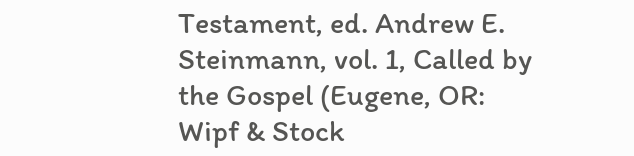Testament, ed. Andrew E. Steinmann, vol. 1, Called by the Gospel (Eugene, OR: Wipf & Stock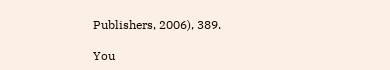Publishers, 2006), 389.

You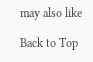may also like

Back to Top